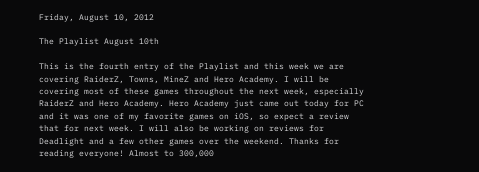Friday, August 10, 2012

The Playlist August 10th

This is the fourth entry of the Playlist and this week we are covering RaiderZ, Towns, MineZ and Hero Academy. I will be covering most of these games throughout the next week, especially RaiderZ and Hero Academy. Hero Academy just came out today for PC and it was one of my favorite games on iOS, so expect a review that for next week. I will also be working on reviews for Deadlight and a few other games over the weekend. Thanks for reading everyone! Almost to 300,000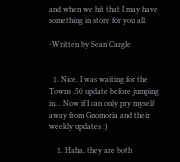and when we hit that I may have something in store for you all.

-Written by Sean Cargle


  1. Nice, I was waiting for the Towns .50 update before jumping in... Now if I can only pry myself away from Gnomoria and their weekly updates :)

    1. Haha, they are both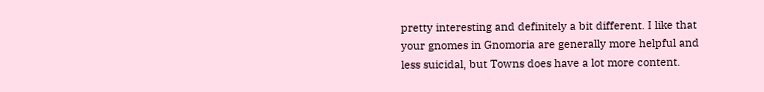pretty interesting and definitely a bit different. I like that your gnomes in Gnomoria are generally more helpful and less suicidal, but Towns does have a lot more content.